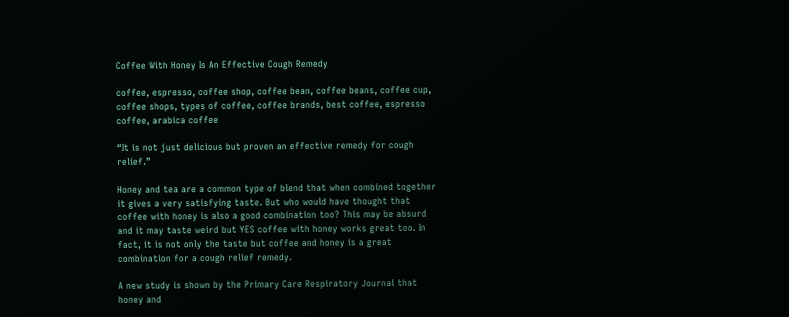Coffee With Honey Is An Effective Cough Remedy

coffee, espresso, coffee shop, coffee bean, coffee beans, coffee cup, coffee shops, types of coffee, coffee brands, best coffee, espresso coffee, arabica coffee

“It is not just delicious but proven an effective remedy for cough relief.”

Honey and tea are a common type of blend that when combined together it gives a very satisfying taste. But who would have thought that coffee with honey is also a good combination too? This may be absurd and it may taste weird but YES coffee with honey works great too. In fact, it is not only the taste but coffee and honey is a great combination for a cough relief remedy.

A new study is shown by the Primary Care Respiratory Journal that honey and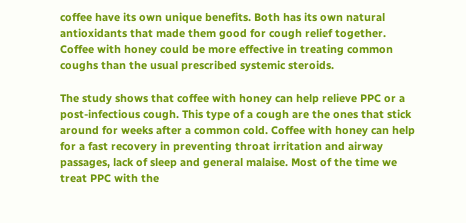coffee have its own unique benefits. Both has its own natural antioxidants that made them good for cough relief together. Coffee with honey could be more effective in treating common coughs than the usual prescribed systemic steroids.

The study shows that coffee with honey can help relieve PPC or a post-infectious cough. This type of a cough are the ones that stick around for weeks after a common cold. Coffee with honey can help for a fast recovery in preventing throat irritation and airway passages, lack of sleep and general malaise. Most of the time we treat PPC with the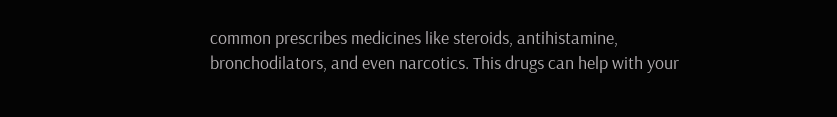common prescribes medicines like steroids, antihistamine, bronchodilators, and even narcotics. This drugs can help with your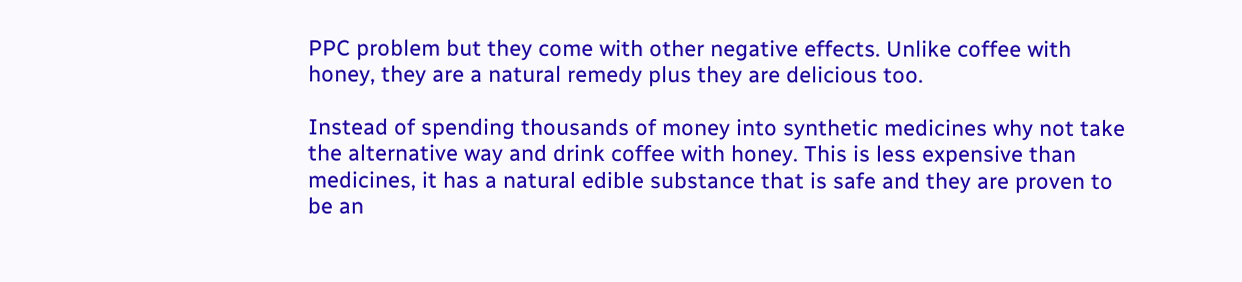PPC problem but they come with other negative effects. Unlike coffee with honey, they are a natural remedy plus they are delicious too.

Instead of spending thousands of money into synthetic medicines why not take the alternative way and drink coffee with honey. This is less expensive than medicines, it has a natural edible substance that is safe and they are proven to be an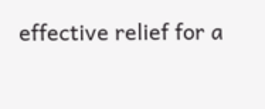effective relief for a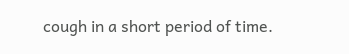cough in a short period of time.